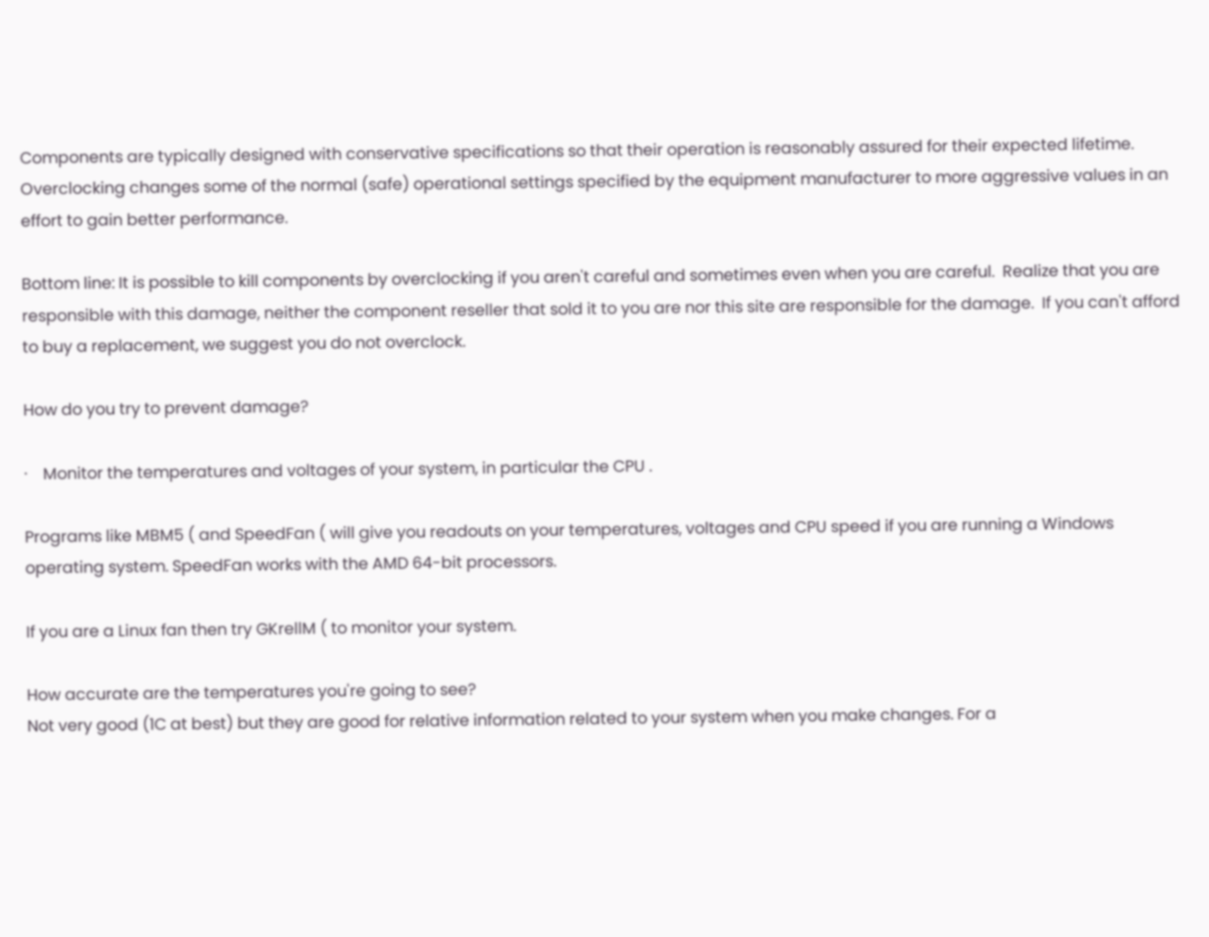Components are typically designed with conservative specifications so that their operation is reasonably assured for their expected lifetime.  Overclocking changes some of the normal (safe) operational settings specified by the equipment manufacturer to more aggressive values in an effort to gain better performance.

Bottom line: It is possible to kill components by overclocking if you aren't careful and sometimes even when you are careful.  Realize that you are responsible with this damage, neither the component reseller that sold it to you are nor this site are responsible for the damage.  If you can't afford to buy a replacement, we suggest you do not overclock.

How do you try to prevent damage?

·    Monitor the temperatures and voltages of your system, in particular the CPU .

Programs like MBM5 ( and SpeedFan ( will give you readouts on your temperatures, voltages and CPU speed if you are running a Windows operating system. SpeedFan works with the AMD 64-bit processors.

If you are a Linux fan then try GKrellM ( to monitor your system.

How accurate are the temperatures you're going to see?
Not very good (1C at best) but they are good for relative information related to your system when you make changes. For a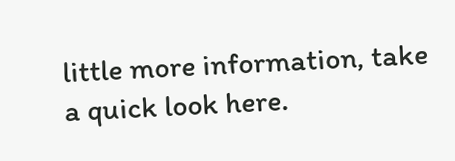little more information, take a quick look here.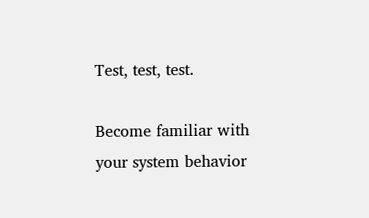Test, test, test.

Become familiar with your system behavior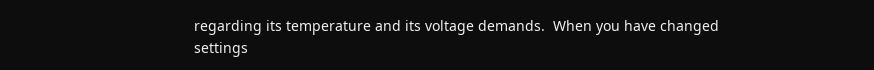regarding its temperature and its voltage demands.  When you have changed settings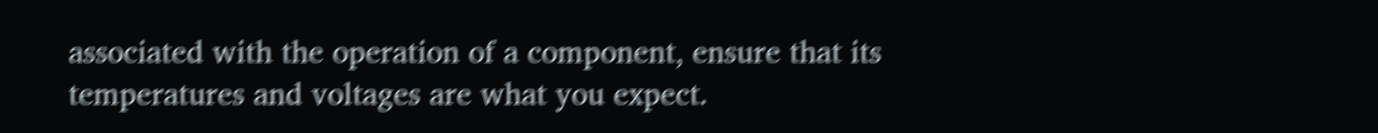associated with the operation of a component, ensure that its temperatures and voltages are what you expect.